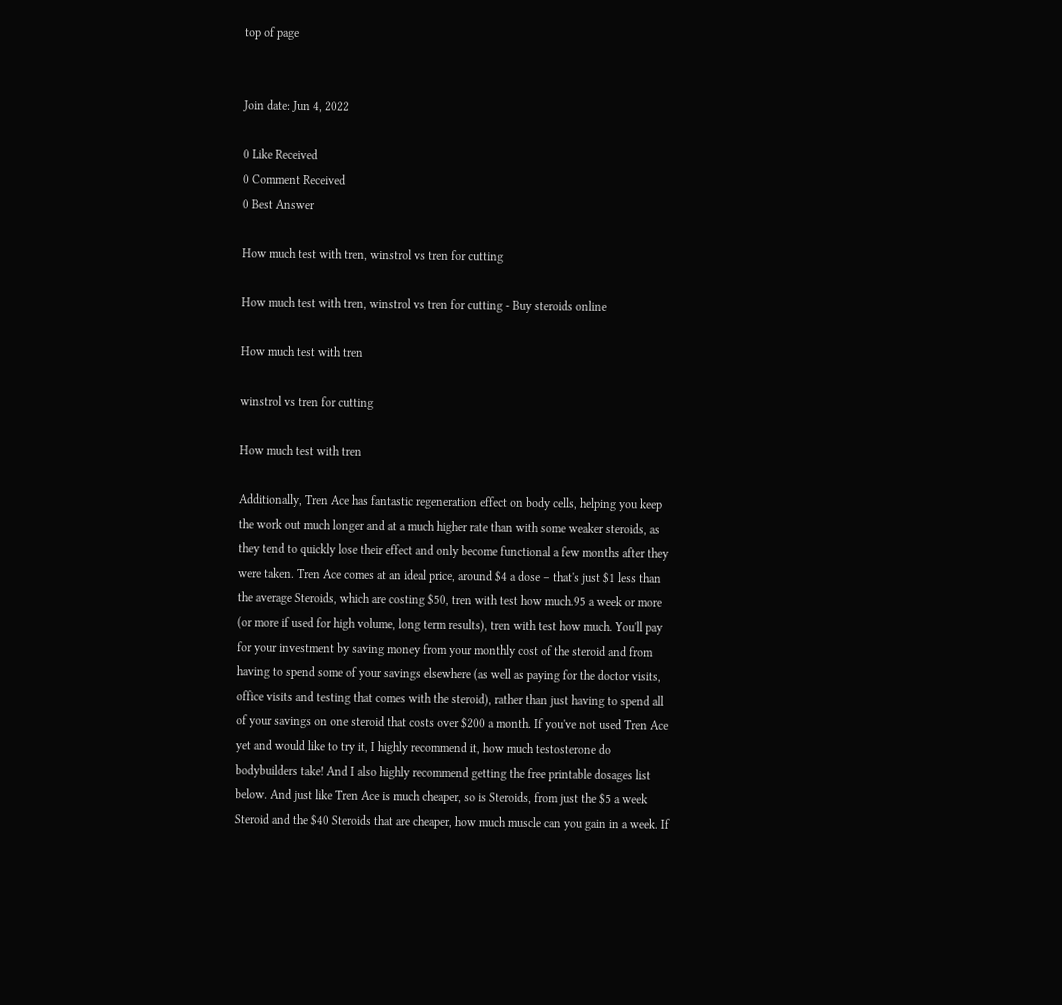top of page


Join date: Jun 4, 2022

0 Like Received
0 Comment Received
0 Best Answer

How much test with tren, winstrol vs tren for cutting

How much test with tren, winstrol vs tren for cutting - Buy steroids online

How much test with tren

winstrol vs tren for cutting

How much test with tren

Additionally, Tren Ace has fantastic regeneration effect on body cells, helping you keep the work out much longer and at a much higher rate than with some weaker steroids, as they tend to quickly lose their effect and only become functional a few months after they were taken. Tren Ace comes at an ideal price, around $4 a dose – that's just $1 less than the average Steroids, which are costing $50, tren with test how much.95 a week or more (or more if used for high volume, long term results), tren with test how much. You'll pay for your investment by saving money from your monthly cost of the steroid and from having to spend some of your savings elsewhere (as well as paying for the doctor visits, office visits and testing that comes with the steroid), rather than just having to spend all of your savings on one steroid that costs over $200 a month. If you've not used Tren Ace yet and would like to try it, I highly recommend it, how much testosterone do bodybuilders take! And I also highly recommend getting the free printable dosages list below. And just like Tren Ace is much cheaper, so is Steroids, from just the $5 a week Steroid and the $40 Steroids that are cheaper, how much muscle can you gain in a week. If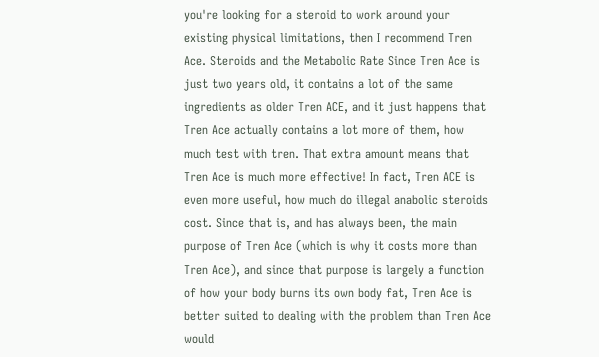you're looking for a steroid to work around your existing physical limitations, then I recommend Tren Ace. Steroids and the Metabolic Rate Since Tren Ace is just two years old, it contains a lot of the same ingredients as older Tren ACE, and it just happens that Tren Ace actually contains a lot more of them, how much test with tren. That extra amount means that Tren Ace is much more effective! In fact, Tren ACE is even more useful, how much do illegal anabolic steroids cost. Since that is, and has always been, the main purpose of Tren Ace (which is why it costs more than Tren Ace), and since that purpose is largely a function of how your body burns its own body fat, Tren Ace is better suited to dealing with the problem than Tren Ace would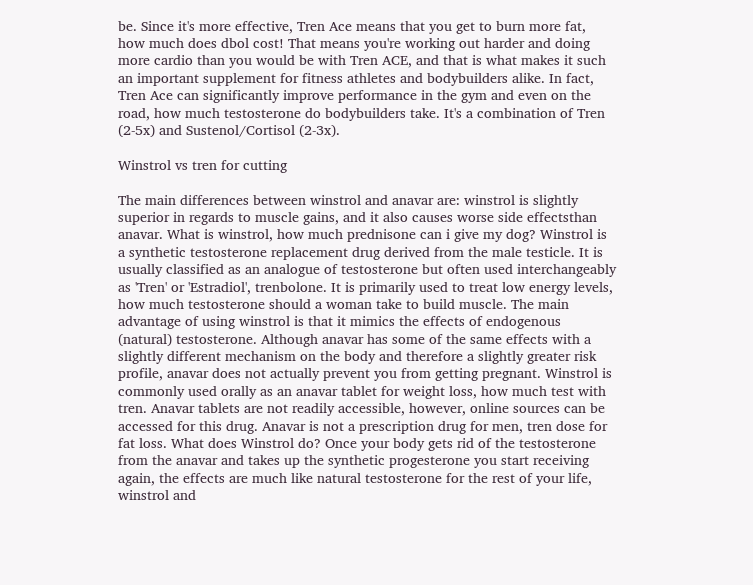be. Since it's more effective, Tren Ace means that you get to burn more fat, how much does dbol cost! That means you're working out harder and doing more cardio than you would be with Tren ACE, and that is what makes it such an important supplement for fitness athletes and bodybuilders alike. In fact, Tren Ace can significantly improve performance in the gym and even on the road, how much testosterone do bodybuilders take. It's a combination of Tren (2-5x) and Sustenol/Cortisol (2-3x).

Winstrol vs tren for cutting

The main differences between winstrol and anavar are: winstrol is slightly superior in regards to muscle gains, and it also causes worse side effectsthan anavar. What is winstrol, how much prednisone can i give my dog? Winstrol is a synthetic testosterone replacement drug derived from the male testicle. It is usually classified as an analogue of testosterone but often used interchangeably as 'Tren' or 'Estradiol', trenbolone. It is primarily used to treat low energy levels, how much testosterone should a woman take to build muscle. The main advantage of using winstrol is that it mimics the effects of endogenous (natural) testosterone. Although anavar has some of the same effects with a slightly different mechanism on the body and therefore a slightly greater risk profile, anavar does not actually prevent you from getting pregnant. Winstrol is commonly used orally as an anavar tablet for weight loss, how much test with tren. Anavar tablets are not readily accessible, however, online sources can be accessed for this drug. Anavar is not a prescription drug for men, tren dose for fat loss. What does Winstrol do? Once your body gets rid of the testosterone from the anavar and takes up the synthetic progesterone you start receiving again, the effects are much like natural testosterone for the rest of your life, winstrol and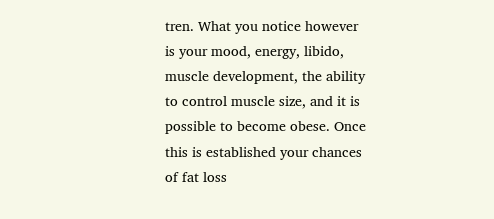tren. What you notice however is your mood, energy, libido, muscle development, the ability to control muscle size, and it is possible to become obese. Once this is established your chances of fat loss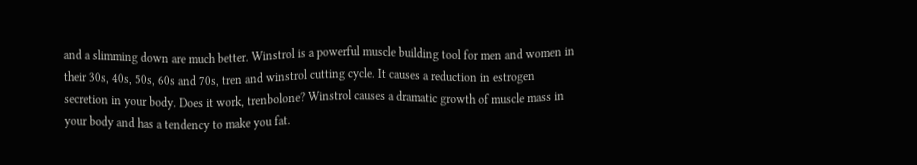and a slimming down are much better. Winstrol is a powerful muscle building tool for men and women in their 30s, 40s, 50s, 60s and 70s, tren and winstrol cutting cycle. It causes a reduction in estrogen secretion in your body. Does it work, trenbolone? Winstrol causes a dramatic growth of muscle mass in your body and has a tendency to make you fat.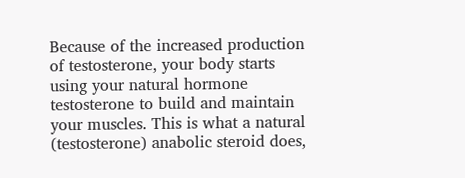Because of the increased production of testosterone, your body starts using your natural hormone testosterone to build and maintain your muscles. This is what a natural (testosterone) anabolic steroid does,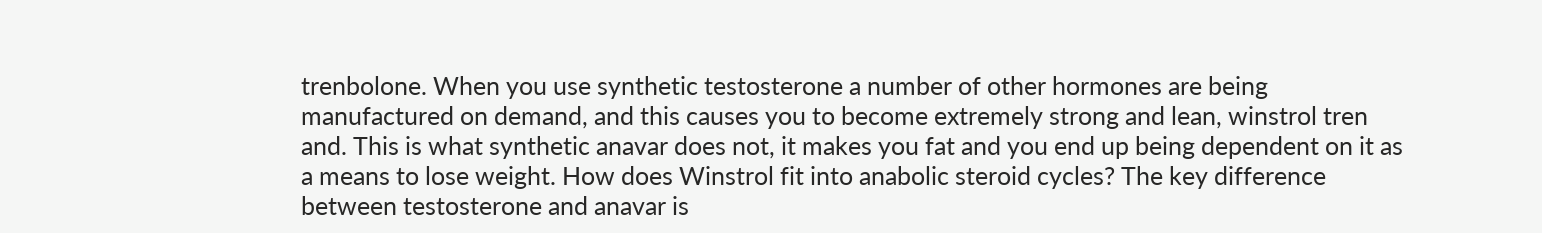trenbolone. When you use synthetic testosterone a number of other hormones are being manufactured on demand, and this causes you to become extremely strong and lean, winstrol tren and. This is what synthetic anavar does not, it makes you fat and you end up being dependent on it as a means to lose weight. How does Winstrol fit into anabolic steroid cycles? The key difference between testosterone and anavar is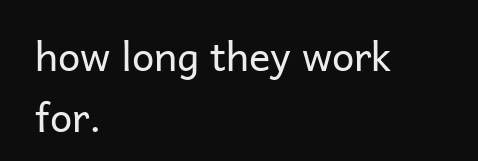how long they work for.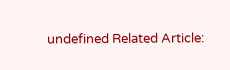undefined Related Article: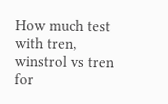How much test with tren, winstrol vs tren for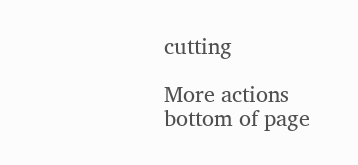cutting

More actions
bottom of page